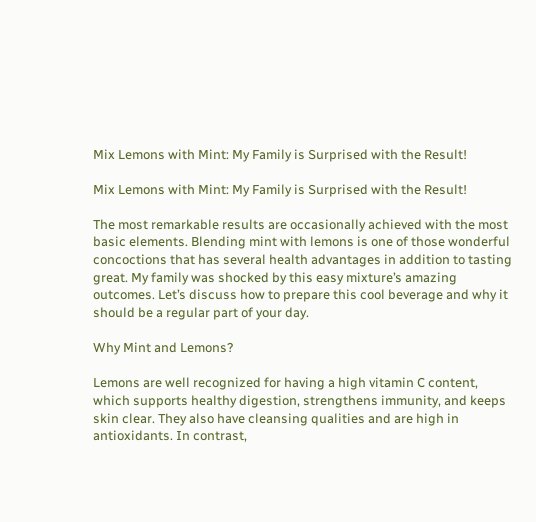Mix Lemons with Mint: My Family is Surprised with the Result!

Mix Lemons with Mint: My Family is Surprised with the Result!

The most remarkable results are occasionally achieved with the most basic elements. Blending mint with lemons is one of those wonderful concoctions that has several health advantages in addition to tasting great. My family was shocked by this easy mixture’s amazing outcomes. Let’s discuss how to prepare this cool beverage and why it should be a regular part of your day.

Why Mint and Lemons?

Lemons are well recognized for having a high vitamin C content, which supports healthy digestion, strengthens immunity, and keeps skin clear. They also have cleansing qualities and are high in antioxidants. In contrast,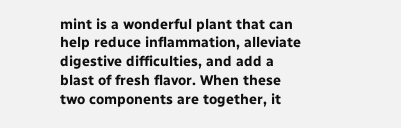mint is a wonderful plant that can help reduce inflammation, alleviate digestive difficulties, and add a blast of fresh flavor. When these two components are together, it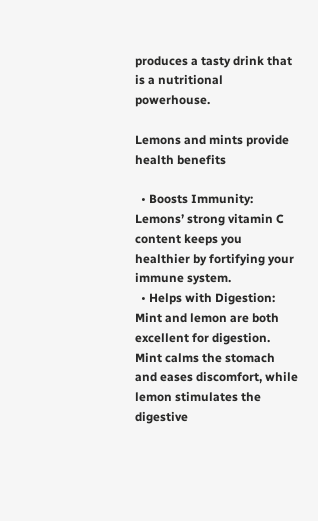produces a tasty drink that is a nutritional powerhouse.

Lemons and mints provide health benefits

  • Boosts Immunity: Lemons’ strong vitamin C content keeps you healthier by fortifying your immune system.
  • Helps with Digestion: Mint and lemon are both excellent for digestion. Mint calms the stomach and eases discomfort, while lemon stimulates the digestive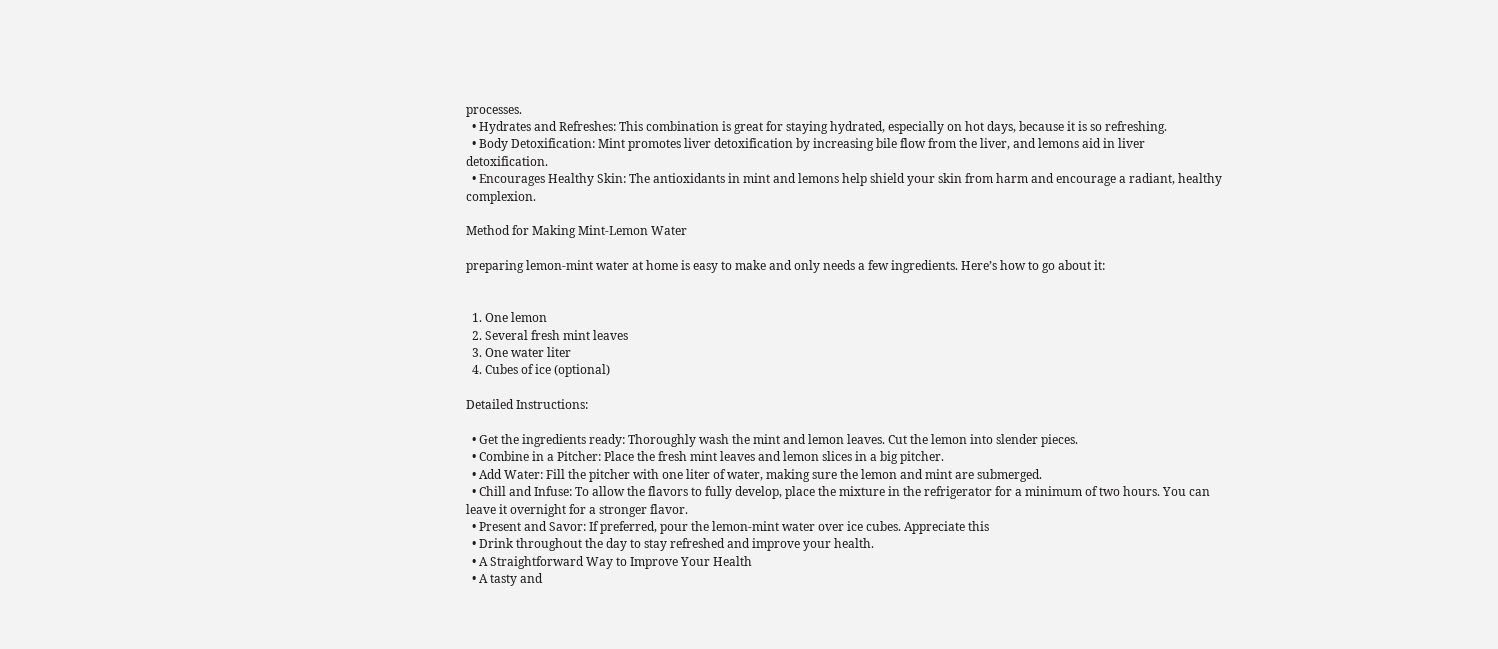processes.
  • Hydrates and Refreshes: This combination is great for staying hydrated, especially on hot days, because it is so refreshing.
  • Body Detoxification: Mint promotes liver detoxification by increasing bile flow from the liver, and lemons aid in liver detoxification.
  • Encourages Healthy Skin: The antioxidants in mint and lemons help shield your skin from harm and encourage a radiant, healthy complexion.

Method for Making Mint-Lemon Water

preparing lemon-mint water at home is easy to make and only needs a few ingredients. Here’s how to go about it:


  1. One lemon
  2. Several fresh mint leaves
  3. One water liter
  4. Cubes of ice (optional)

Detailed Instructions:

  • Get the ingredients ready: Thoroughly wash the mint and lemon leaves. Cut the lemon into slender pieces.
  • Combine in a Pitcher: Place the fresh mint leaves and lemon slices in a big pitcher.
  • Add Water: Fill the pitcher with one liter of water, making sure the lemon and mint are submerged.
  • Chill and Infuse: To allow the flavors to fully develop, place the mixture in the refrigerator for a minimum of two hours. You can leave it overnight for a stronger flavor.
  • Present and Savor: If preferred, pour the lemon-mint water over ice cubes. Appreciate this
  • Drink throughout the day to stay refreshed and improve your health.
  • A Straightforward Way to Improve Your Health
  • A tasty and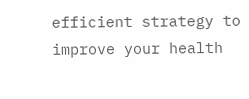efficient strategy to improve your health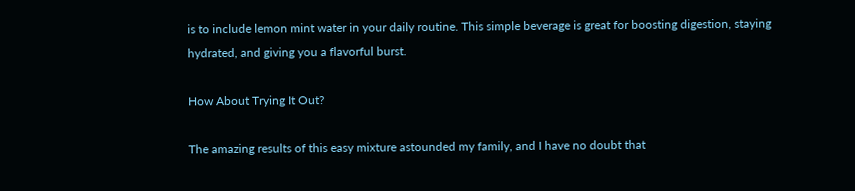is to include lemon mint water in your daily routine. This simple beverage is great for boosting digestion, staying hydrated, and giving you a flavorful burst.

How About Trying It Out?

The amazing results of this easy mixture astounded my family, and I have no doubt that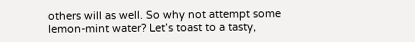others will as well. So why not attempt some lemon-mint water? Let’s toast to a tasty,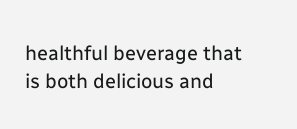healthful beverage that is both delicious and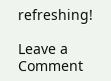refreshing!

Leave a Comment